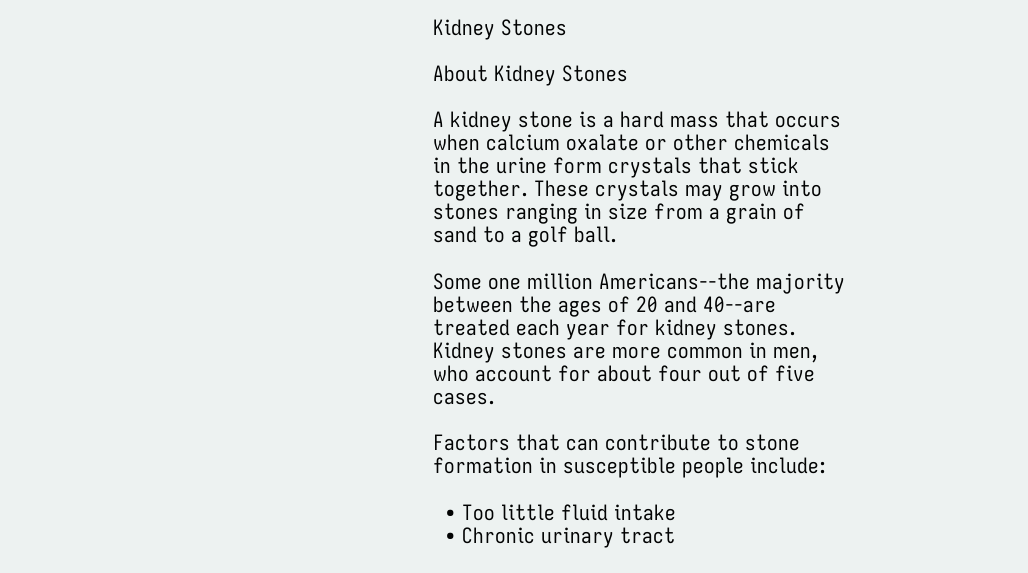Kidney Stones

About Kidney Stones

A kidney stone is a hard mass that occurs when calcium oxalate or other chemicals in the urine form crystals that stick together. These crystals may grow into stones ranging in size from a grain of sand to a golf ball.

Some one million Americans--the majority between the ages of 20 and 40--are treated each year for kidney stones. Kidney stones are more common in men, who account for about four out of five cases.

Factors that can contribute to stone formation in susceptible people include:

  • Too little fluid intake
  • Chronic urinary tract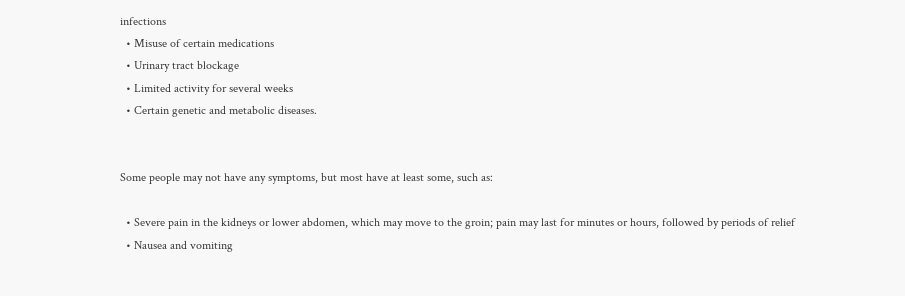infections
  • Misuse of certain medications
  • Urinary tract blockage
  • Limited activity for several weeks
  • Certain genetic and metabolic diseases.


Some people may not have any symptoms, but most have at least some, such as:

  • Severe pain in the kidneys or lower abdomen, which may move to the groin; pain may last for minutes or hours, followed by periods of relief
  • Nausea and vomiting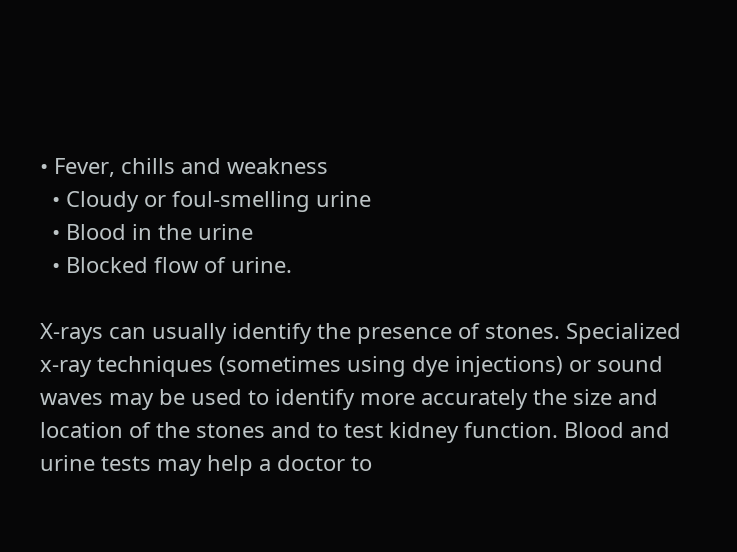• Fever, chills and weakness
  • Cloudy or foul-smelling urine
  • Blood in the urine
  • Blocked flow of urine.

X-rays can usually identify the presence of stones. Specialized x-ray techniques (sometimes using dye injections) or sound waves may be used to identify more accurately the size and location of the stones and to test kidney function. Blood and urine tests may help a doctor to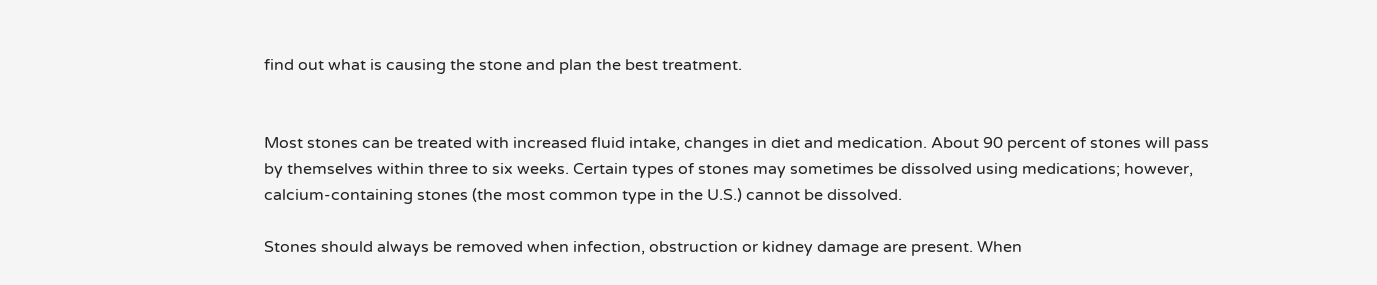find out what is causing the stone and plan the best treatment.


Most stones can be treated with increased fluid intake, changes in diet and medication. About 90 percent of stones will pass by themselves within three to six weeks. Certain types of stones may sometimes be dissolved using medications; however, calcium-containing stones (the most common type in the U.S.) cannot be dissolved.

Stones should always be removed when infection, obstruction or kidney damage are present. When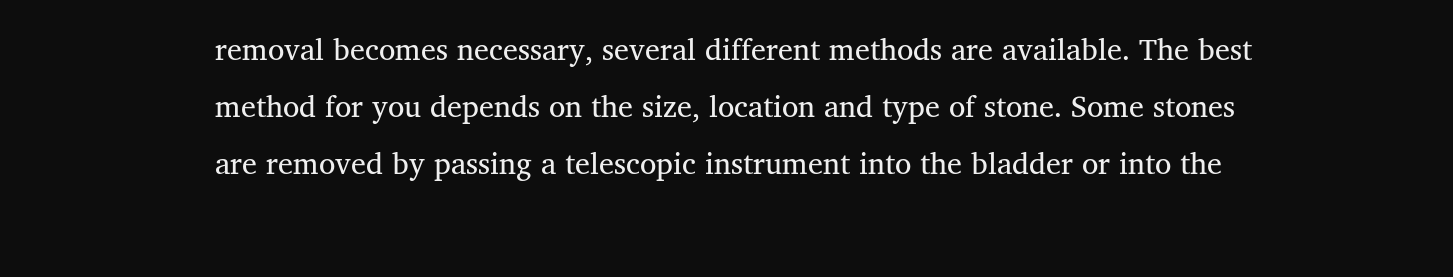removal becomes necessary, several different methods are available. The best method for you depends on the size, location and type of stone. Some stones are removed by passing a telescopic instrument into the bladder or into the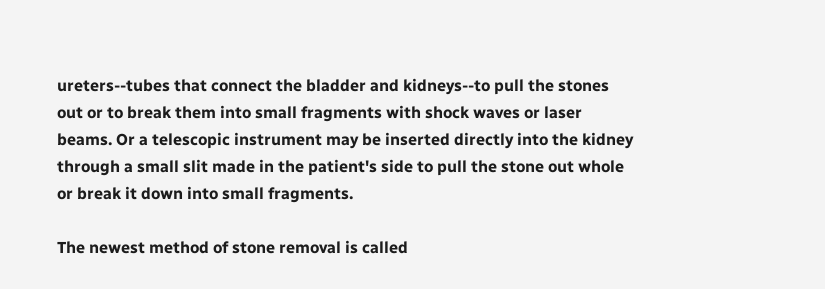ureters--tubes that connect the bladder and kidneys--to pull the stones out or to break them into small fragments with shock waves or laser beams. Or a telescopic instrument may be inserted directly into the kidney through a small slit made in the patient's side to pull the stone out whole or break it down into small fragments.

The newest method of stone removal is called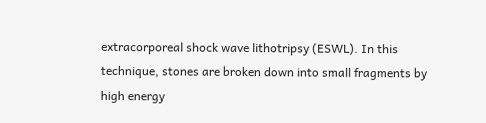extracorporeal shock wave lithotripsy (ESWL). In this technique, stones are broken down into small fragments by high energy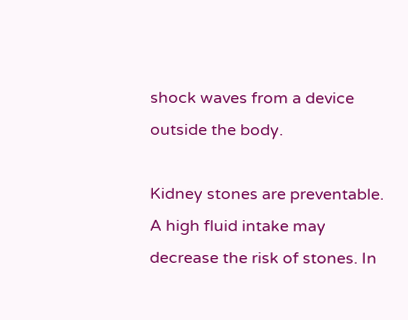shock waves from a device outside the body.

Kidney stones are preventable. A high fluid intake may decrease the risk of stones. In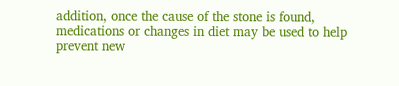addition, once the cause of the stone is found, medications or changes in diet may be used to help prevent new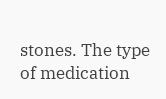stones. The type of medication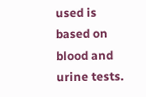used is based on blood and urine tests.